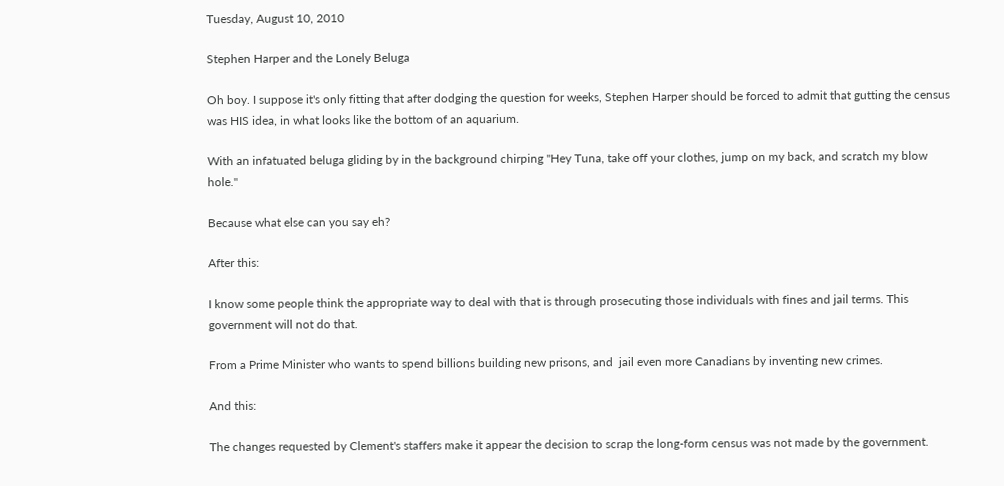Tuesday, August 10, 2010

Stephen Harper and the Lonely Beluga

Oh boy. I suppose it's only fitting that after dodging the question for weeks, Stephen Harper should be forced to admit that gutting the census was HIS idea, in what looks like the bottom of an aquarium.

With an infatuated beluga gliding by in the background chirping "Hey Tuna, take off your clothes, jump on my back, and scratch my blow hole."

Because what else can you say eh?

After this:

I know some people think the appropriate way to deal with that is through prosecuting those individuals with fines and jail terms. This government will not do that.

From a Prime Minister who wants to spend billions building new prisons, and  jail even more Canadians by inventing new crimes.

And this:

The changes requested by Clement's staffers make it appear the decision to scrap the long-form census was not made by the government.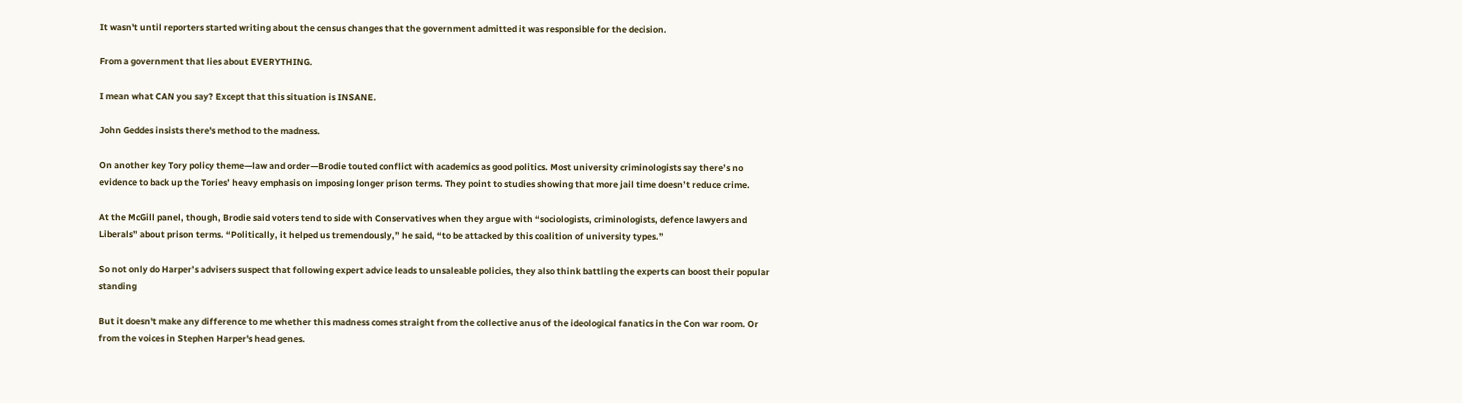It wasn't until reporters started writing about the census changes that the government admitted it was responsible for the decision.

From a government that lies about EVERYTHING.

I mean what CAN you say? Except that this situation is INSANE.

John Geddes insists there's method to the madness.

On another key Tory policy theme—law and order—Brodie touted conflict with academics as good politics. Most university criminologists say there’s no evidence to back up the Tories’ heavy emphasis on imposing longer prison terms. They point to studies showing that more jail time doesn’t reduce crime.

At the McGill panel, though, Brodie said voters tend to side with Conservatives when they argue with “sociologists, criminologists, defence lawyers and Liberals” about prison terms. “Politically, it helped us tremendously,” he said, “to be attacked by this coalition of university types.”

So not only do Harper’s advisers suspect that following expert advice leads to unsaleable policies, they also think battling the experts can boost their popular standing

But it doesn't make any difference to me whether this madness comes straight from the collective anus of the ideological fanatics in the Con war room. Or from the voices in Stephen Harper's head genes.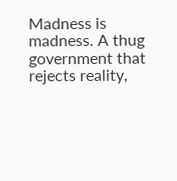Madness is madness. A thug government that rejects reality,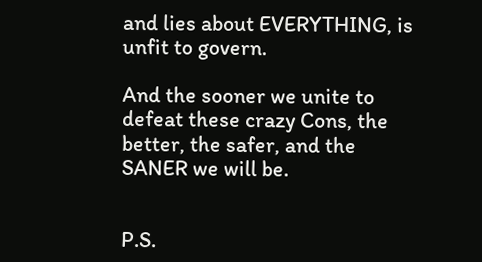and lies about EVERYTHING, is unfit to govern.

And the sooner we unite to defeat these crazy Cons, the better, the safer, and the SANER we will be.


P.S.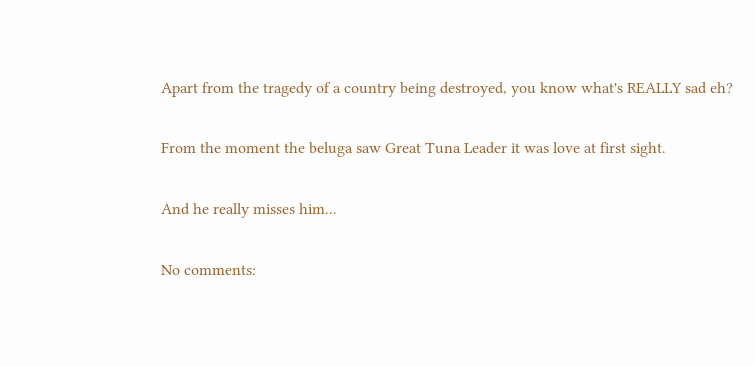Apart from the tragedy of a country being destroyed, you know what's REALLY sad eh?

From the moment the beluga saw Great Tuna Leader it was love at first sight.

And he really misses him...

No comments: